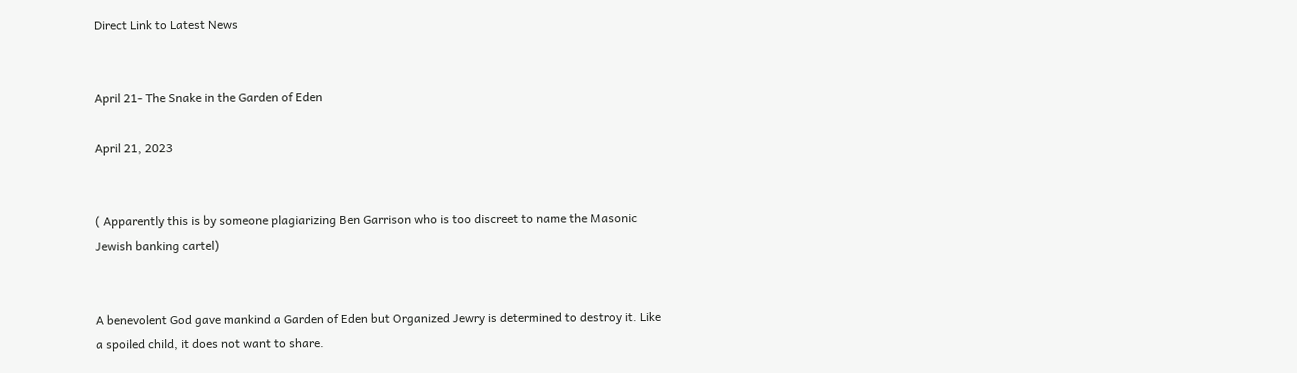Direct Link to Latest News


April 21- The Snake in the Garden of Eden

April 21, 2023


( Apparently this is by someone plagiarizing Ben Garrison who is too discreet to name the Masonic Jewish banking cartel)


A benevolent God gave mankind a Garden of Eden but Organized Jewry is determined to destroy it. Like a spoiled child, it does not want to share.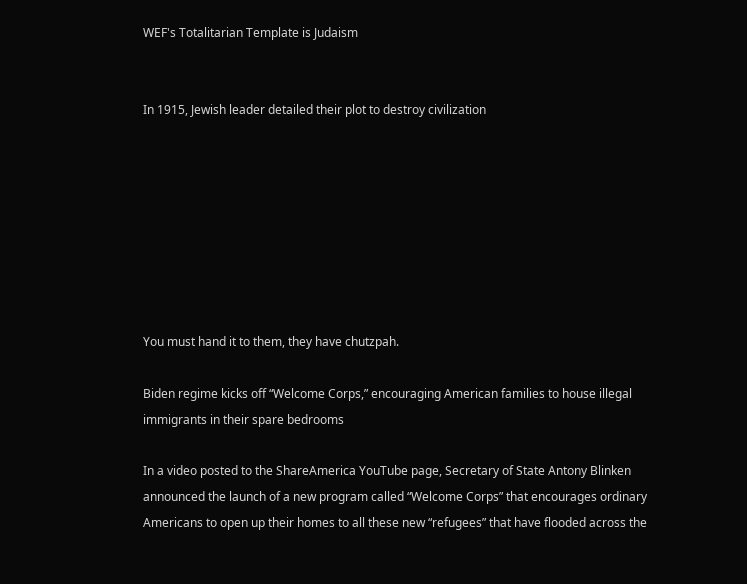WEF's Totalitarian Template is Judaism


In 1915, Jewish leader detailed their plot to destroy civilization








You must hand it to them, they have chutzpah.

Biden regime kicks off “Welcome Corps,” encouraging American families to house illegal immigrants in their spare bedrooms

In a video posted to the ShareAmerica YouTube page, Secretary of State Antony Blinken announced the launch of a new program called “Welcome Corps” that encourages ordinary Americans to open up their homes to all these new “refugees” that have flooded across the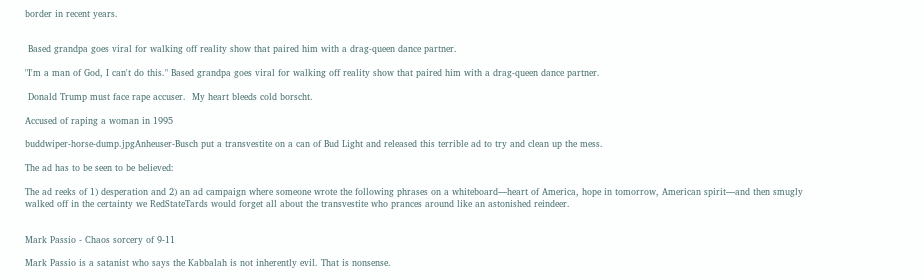border in recent years.


 Based grandpa goes viral for walking off reality show that paired him with a drag-queen dance partner.

"I'm a man of God, I can't do this." Based grandpa goes viral for walking off reality show that paired him with a drag-queen dance partner.

 Donald Trump must face rape accuser.  My heart bleeds cold borscht.

Accused of raping a woman in 1995

buddwiper-horse-dump.jpgAnheuser-Busch put a transvestite on a can of Bud Light and released this terrible ad to try and clean up the mess.

The ad has to be seen to be believed:

The ad reeks of 1) desperation and 2) an ad campaign where someone wrote the following phrases on a whiteboard—heart of America, hope in tomorrow, American spirit—and then smugly walked off in the certainty we RedStateTards would forget all about the transvestite who prances around like an astonished reindeer.


Mark Passio - Chaos sorcery of 9-11

Mark Passio is a satanist who says the Kabbalah is not inherently evil. That is nonsense.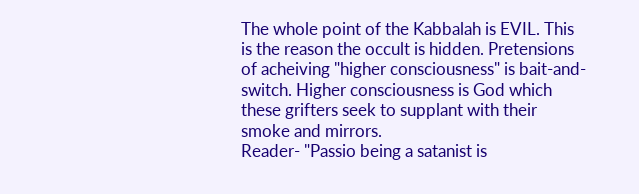The whole point of the Kabbalah is EVIL. This is the reason the occult is hidden. Pretensions of acheiving "higher consciousness" is bait-and-switch. Higher consciousness is God which these grifters seek to supplant with their smoke and mirrors.
Reader- "Passio being a satanist is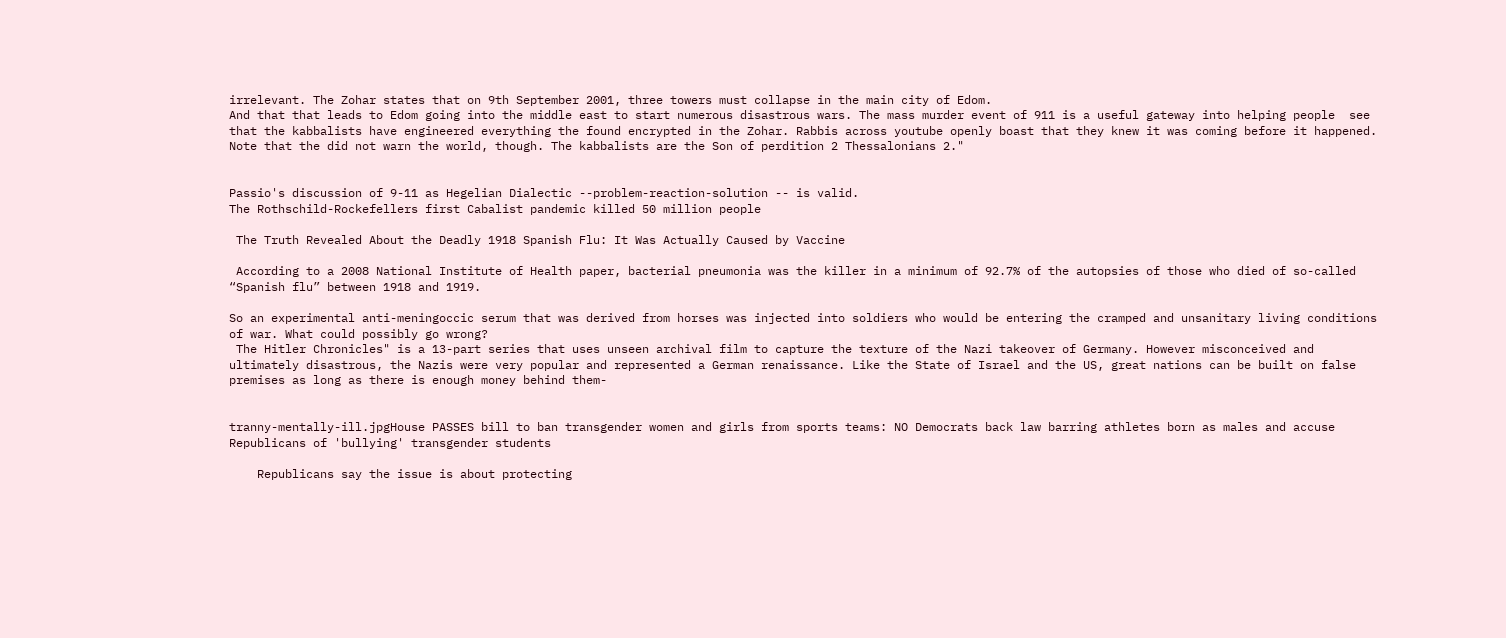irrelevant. The Zohar states that on 9th September 2001, three towers must collapse in the main city of Edom.
And that that leads to Edom going into the middle east to start numerous disastrous wars. The mass murder event of 911 is a useful gateway into helping people  see that the kabbalists have engineered everything the found encrypted in the Zohar. Rabbis across youtube openly boast that they knew it was coming before it happened. Note that the did not warn the world, though. The kabbalists are the Son of perdition 2 Thessalonians 2."


Passio's discussion of 9-11 as Hegelian Dialectic --problem-reaction-solution -- is valid.
The Rothschild-Rockefellers first Cabalist pandemic killed 50 million people

 The Truth Revealed About the Deadly 1918 Spanish Flu: It Was Actually Caused by Vaccine

 According to a 2008 National Institute of Health paper, bacterial pneumonia was the killer in a minimum of 92.7% of the autopsies of those who died of so-called “Spanish flu” between 1918 and 1919.

So an experimental anti-meningoccic serum that was derived from horses was injected into soldiers who would be entering the cramped and unsanitary living conditions of war. What could possibly go wrong?
 The Hitler Chronicles" is a 13-part series that uses unseen archival film to capture the texture of the Nazi takeover of Germany. However misconceived and ultimately disastrous, the Nazis were very popular and represented a German renaissance. Like the State of Israel and the US, great nations can be built on false premises as long as there is enough money behind them-


tranny-mentally-ill.jpgHouse PASSES bill to ban transgender women and girls from sports teams: NO Democrats back law barring athletes born as males and accuse Republicans of 'bullying' transgender students

    Republicans say the issue is about protecting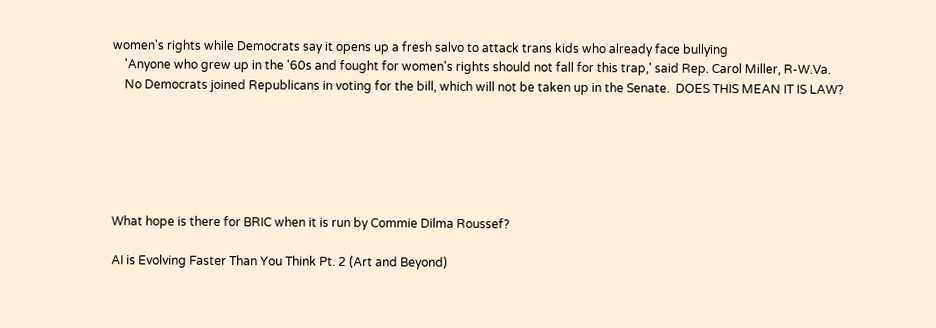women's rights while Democrats say it opens up a fresh salvo to attack trans kids who already face bullying
    'Anyone who grew up in the '60s and fought for women's rights should not fall for this trap,' said Rep. Carol Miller, R-W.Va.
    No Democrats joined Republicans in voting for the bill, which will not be taken up in the Senate.  DOES THIS MEAN IT IS LAW?






What hope is there for BRIC when it is run by Commie Dilma Roussef?

AI is Evolving Faster Than You Think Pt. 2 (Art and Beyond)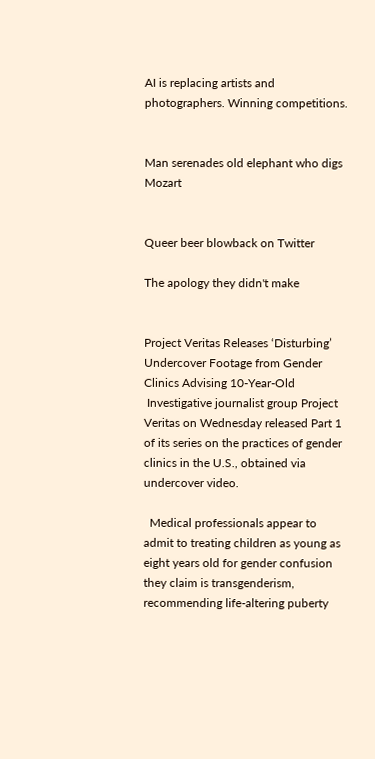AI is replacing artists and photographers. Winning competitions.


Man serenades old elephant who digs Mozart


Queer beer blowback on Twitter

The apology they didn't make


Project Veritas Releases ‘Disturbing’ Undercover Footage from Gender Clinics Advising 10-Year-Old
 Investigative journalist group Project Veritas on Wednesday released Part 1 of its series on the practices of gender clinics in the U.S., obtained via undercover video.

  Medical professionals appear to admit to treating children as young as eight years old for gender confusion they claim is transgenderism, recommending life-altering puberty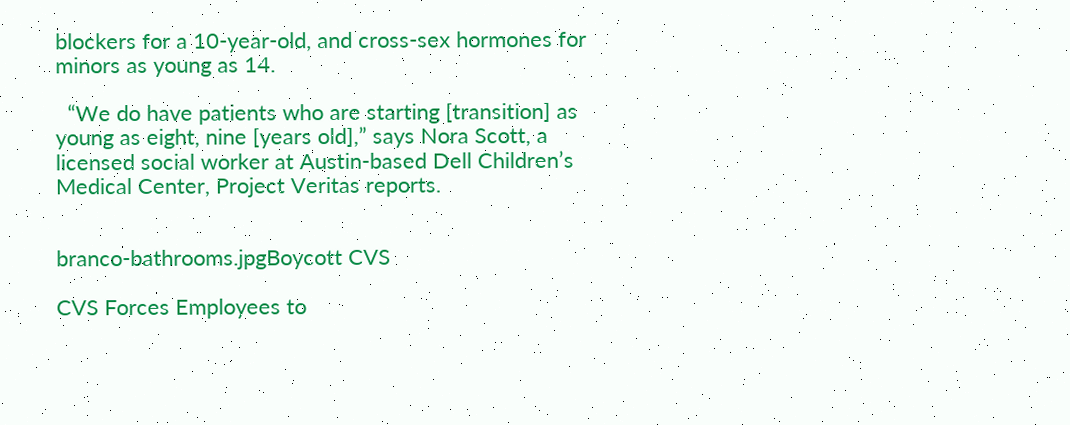blockers for a 10-year-old, and cross-sex hormones for minors as young as 14.

  “We do have patients who are starting [transition] as young as eight, nine [years old],” says Nora Scott, a licensed social worker at Austin-based Dell Children’s Medical Center, Project Veritas reports.


branco-bathrooms.jpgBoycott CVS

CVS Forces Employees to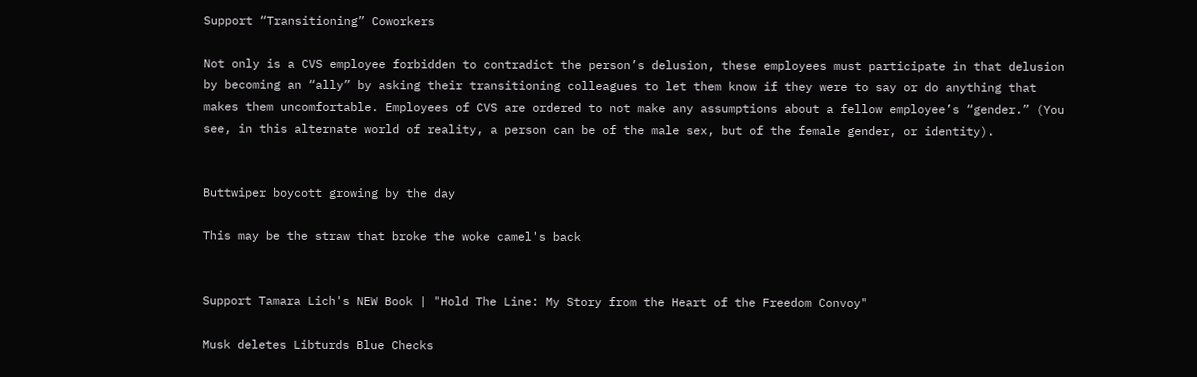Support “Transitioning” Coworkers

Not only is a CVS employee forbidden to contradict the person’s delusion, these employees must participate in that delusion by becoming an “ally” by asking their transitioning colleagues to let them know if they were to say or do anything that makes them uncomfortable. Employees of CVS are ordered to not make any assumptions about a fellow employee’s “gender.” (You see, in this alternate world of reality, a person can be of the male sex, but of the female gender, or identity).


Buttwiper boycott growing by the day

This may be the straw that broke the woke camel's back


Support Tamara Lich's NEW Book | "Hold The Line: My Story from the Heart of the Freedom Convoy"

Musk deletes Libturds Blue Checks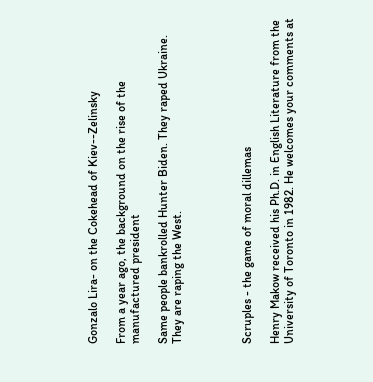Gonzalo Lira- on the Cokehead of Kiev--Zelinsky

From a year ago, the background on the rise of the manufactured president

Same people bankrolled Hunter Biden. They raped Ukraine. They are raping the West.




Scruples - the game of moral dillemas

Henry Makow received his Ph.D. in English Literature from the University of Toronto in 1982. He welcomes your comments at